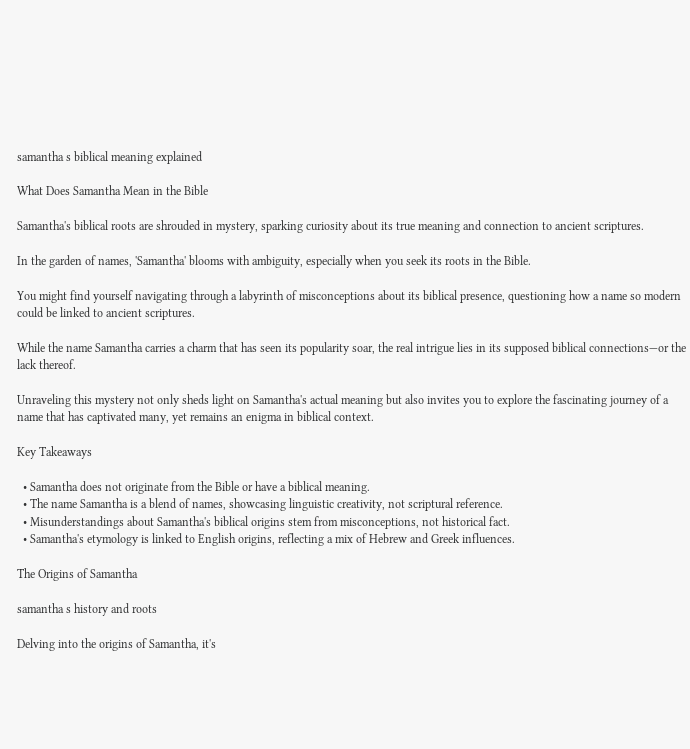samantha s biblical meaning explained

What Does Samantha Mean in the Bible

Samantha's biblical roots are shrouded in mystery, sparking curiosity about its true meaning and connection to ancient scriptures.

In the garden of names, 'Samantha' blooms with ambiguity, especially when you seek its roots in the Bible.

You might find yourself navigating through a labyrinth of misconceptions about its biblical presence, questioning how a name so modern could be linked to ancient scriptures.

While the name Samantha carries a charm that has seen its popularity soar, the real intrigue lies in its supposed biblical connections—or the lack thereof.

Unraveling this mystery not only sheds light on Samantha's actual meaning but also invites you to explore the fascinating journey of a name that has captivated many, yet remains an enigma in biblical context.

Key Takeaways

  • Samantha does not originate from the Bible or have a biblical meaning.
  • The name Samantha is a blend of names, showcasing linguistic creativity, not scriptural reference.
  • Misunderstandings about Samantha's biblical origins stem from misconceptions, not historical fact.
  • Samantha's etymology is linked to English origins, reflecting a mix of Hebrew and Greek influences.

The Origins of Samantha

samantha s history and roots

Delving into the origins of Samantha, it's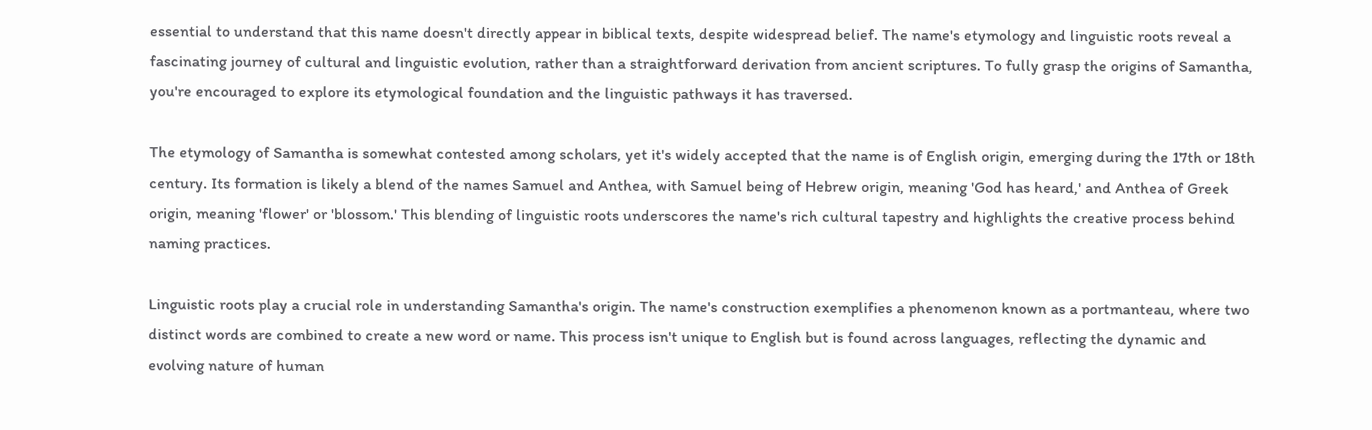essential to understand that this name doesn't directly appear in biblical texts, despite widespread belief. The name's etymology and linguistic roots reveal a fascinating journey of cultural and linguistic evolution, rather than a straightforward derivation from ancient scriptures. To fully grasp the origins of Samantha, you're encouraged to explore its etymological foundation and the linguistic pathways it has traversed.

The etymology of Samantha is somewhat contested among scholars, yet it's widely accepted that the name is of English origin, emerging during the 17th or 18th century. Its formation is likely a blend of the names Samuel and Anthea, with Samuel being of Hebrew origin, meaning 'God has heard,' and Anthea of Greek origin, meaning 'flower' or 'blossom.' This blending of linguistic roots underscores the name's rich cultural tapestry and highlights the creative process behind naming practices.

Linguistic roots play a crucial role in understanding Samantha's origin. The name's construction exemplifies a phenomenon known as a portmanteau, where two distinct words are combined to create a new word or name. This process isn't unique to English but is found across languages, reflecting the dynamic and evolving nature of human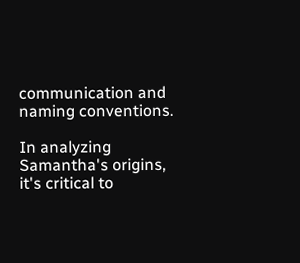communication and naming conventions.

In analyzing Samantha's origins, it's critical to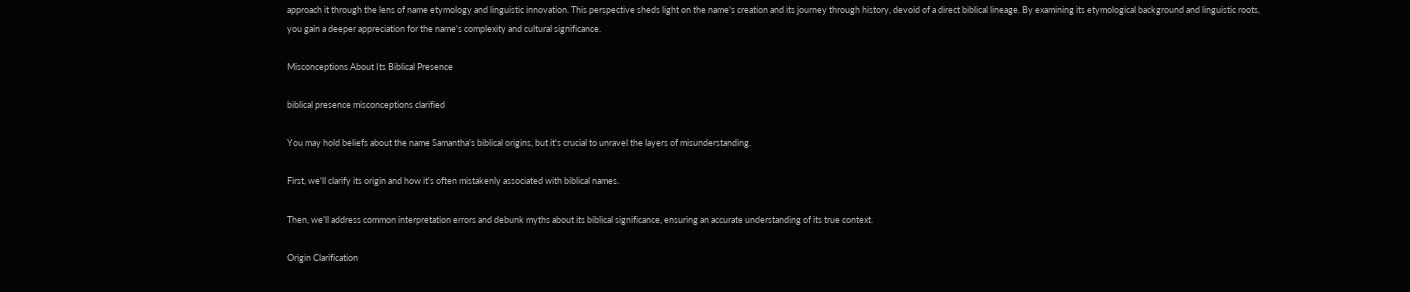approach it through the lens of name etymology and linguistic innovation. This perspective sheds light on the name's creation and its journey through history, devoid of a direct biblical lineage. By examining its etymological background and linguistic roots, you gain a deeper appreciation for the name's complexity and cultural significance.

Misconceptions About Its Biblical Presence

biblical presence misconceptions clarified

You may hold beliefs about the name Samantha's biblical origins, but it's crucial to unravel the layers of misunderstanding.

First, we'll clarify its origin and how it's often mistakenly associated with biblical names.

Then, we'll address common interpretation errors and debunk myths about its biblical significance, ensuring an accurate understanding of its true context.

Origin Clarification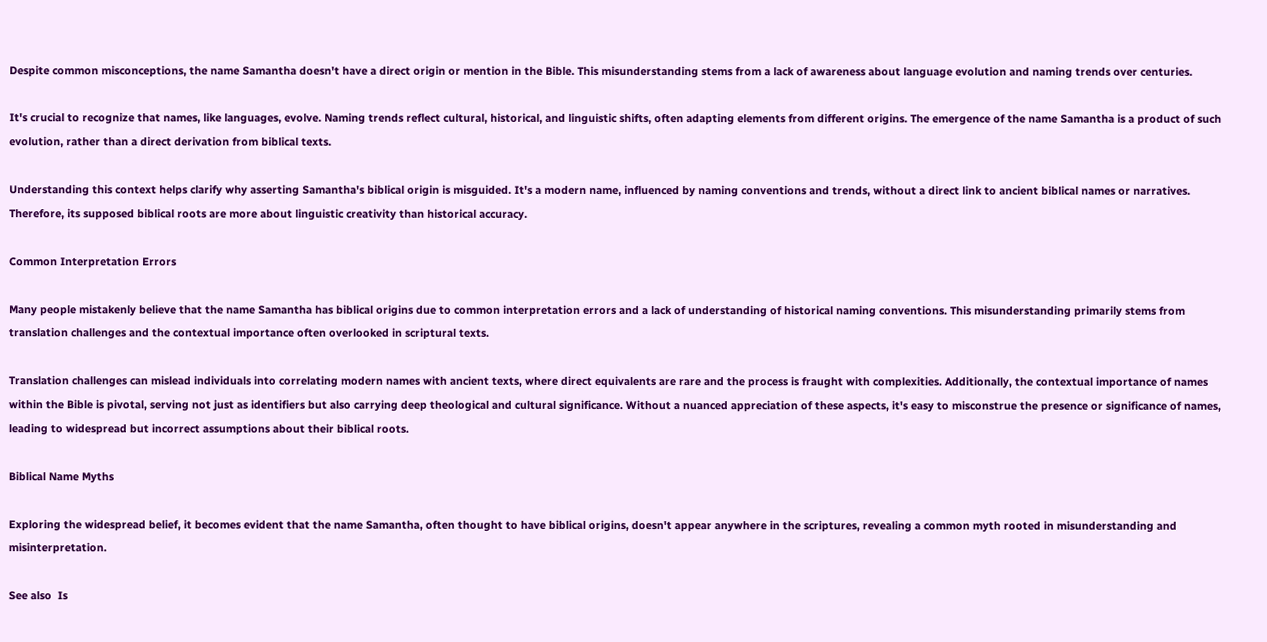Despite common misconceptions, the name Samantha doesn't have a direct origin or mention in the Bible. This misunderstanding stems from a lack of awareness about language evolution and naming trends over centuries.

It's crucial to recognize that names, like languages, evolve. Naming trends reflect cultural, historical, and linguistic shifts, often adapting elements from different origins. The emergence of the name Samantha is a product of such evolution, rather than a direct derivation from biblical texts.

Understanding this context helps clarify why asserting Samantha's biblical origin is misguided. It's a modern name, influenced by naming conventions and trends, without a direct link to ancient biblical names or narratives. Therefore, its supposed biblical roots are more about linguistic creativity than historical accuracy.

Common Interpretation Errors

Many people mistakenly believe that the name Samantha has biblical origins due to common interpretation errors and a lack of understanding of historical naming conventions. This misunderstanding primarily stems from translation challenges and the contextual importance often overlooked in scriptural texts.

Translation challenges can mislead individuals into correlating modern names with ancient texts, where direct equivalents are rare and the process is fraught with complexities. Additionally, the contextual importance of names within the Bible is pivotal, serving not just as identifiers but also carrying deep theological and cultural significance. Without a nuanced appreciation of these aspects, it's easy to misconstrue the presence or significance of names, leading to widespread but incorrect assumptions about their biblical roots.

Biblical Name Myths

Exploring the widespread belief, it becomes evident that the name Samantha, often thought to have biblical origins, doesn't appear anywhere in the scriptures, revealing a common myth rooted in misunderstanding and misinterpretation.

See also  Is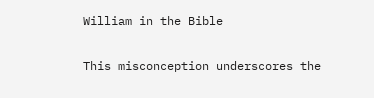William in the Bible

This misconception underscores the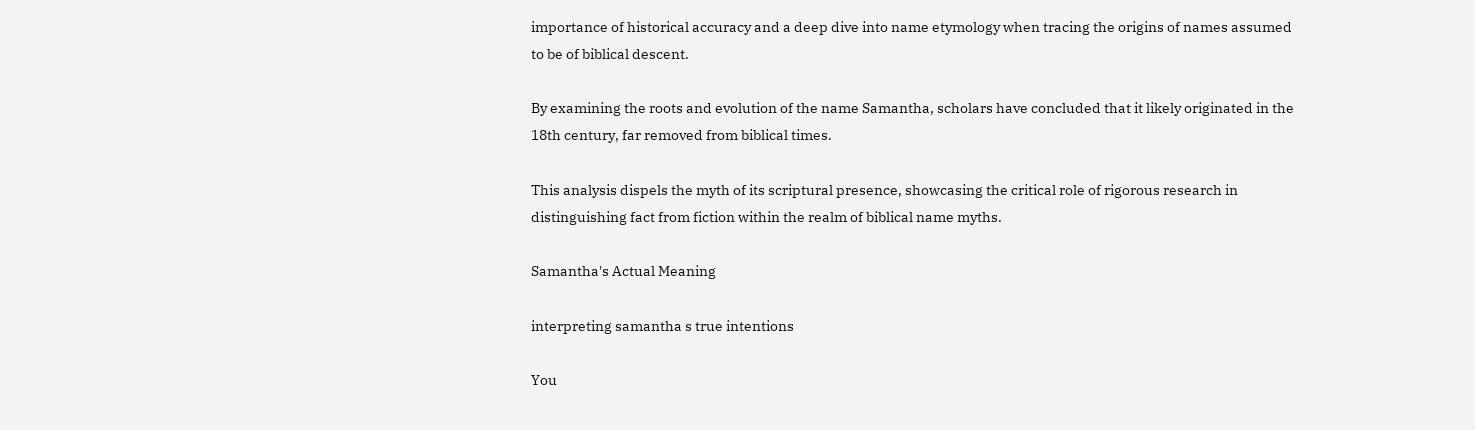importance of historical accuracy and a deep dive into name etymology when tracing the origins of names assumed to be of biblical descent.

By examining the roots and evolution of the name Samantha, scholars have concluded that it likely originated in the 18th century, far removed from biblical times.

This analysis dispels the myth of its scriptural presence, showcasing the critical role of rigorous research in distinguishing fact from fiction within the realm of biblical name myths.

Samantha's Actual Meaning

interpreting samantha s true intentions

You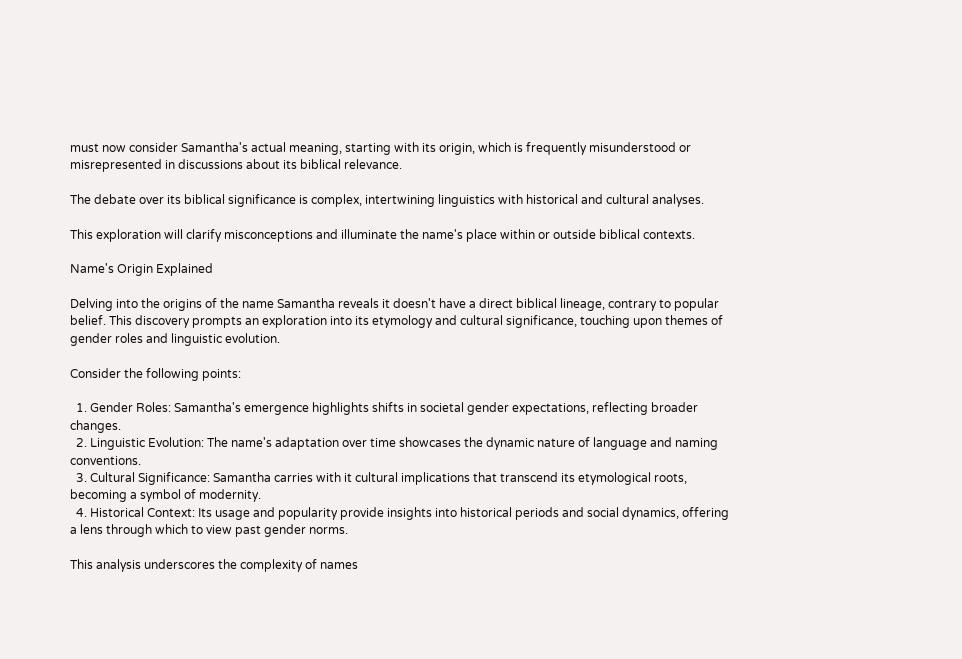must now consider Samantha's actual meaning, starting with its origin, which is frequently misunderstood or misrepresented in discussions about its biblical relevance.

The debate over its biblical significance is complex, intertwining linguistics with historical and cultural analyses.

This exploration will clarify misconceptions and illuminate the name's place within or outside biblical contexts.

Name's Origin Explained

Delving into the origins of the name Samantha reveals it doesn't have a direct biblical lineage, contrary to popular belief. This discovery prompts an exploration into its etymology and cultural significance, touching upon themes of gender roles and linguistic evolution.

Consider the following points:

  1. Gender Roles: Samantha's emergence highlights shifts in societal gender expectations, reflecting broader changes.
  2. Linguistic Evolution: The name's adaptation over time showcases the dynamic nature of language and naming conventions.
  3. Cultural Significance: Samantha carries with it cultural implications that transcend its etymological roots, becoming a symbol of modernity.
  4. Historical Context: Its usage and popularity provide insights into historical periods and social dynamics, offering a lens through which to view past gender norms.

This analysis underscores the complexity of names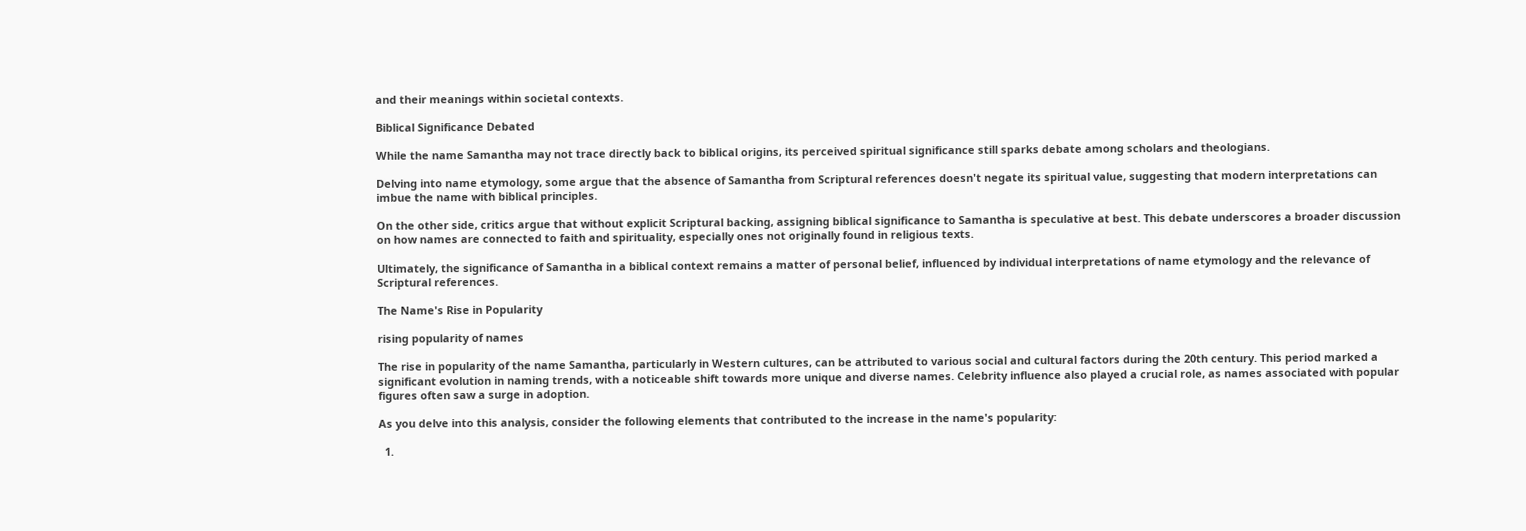and their meanings within societal contexts.

Biblical Significance Debated

While the name Samantha may not trace directly back to biblical origins, its perceived spiritual significance still sparks debate among scholars and theologians.

Delving into name etymology, some argue that the absence of Samantha from Scriptural references doesn't negate its spiritual value, suggesting that modern interpretations can imbue the name with biblical principles.

On the other side, critics argue that without explicit Scriptural backing, assigning biblical significance to Samantha is speculative at best. This debate underscores a broader discussion on how names are connected to faith and spirituality, especially ones not originally found in religious texts.

Ultimately, the significance of Samantha in a biblical context remains a matter of personal belief, influenced by individual interpretations of name etymology and the relevance of Scriptural references.

The Name's Rise in Popularity

rising popularity of names

The rise in popularity of the name Samantha, particularly in Western cultures, can be attributed to various social and cultural factors during the 20th century. This period marked a significant evolution in naming trends, with a noticeable shift towards more unique and diverse names. Celebrity influence also played a crucial role, as names associated with popular figures often saw a surge in adoption.

As you delve into this analysis, consider the following elements that contributed to the increase in the name's popularity:

  1.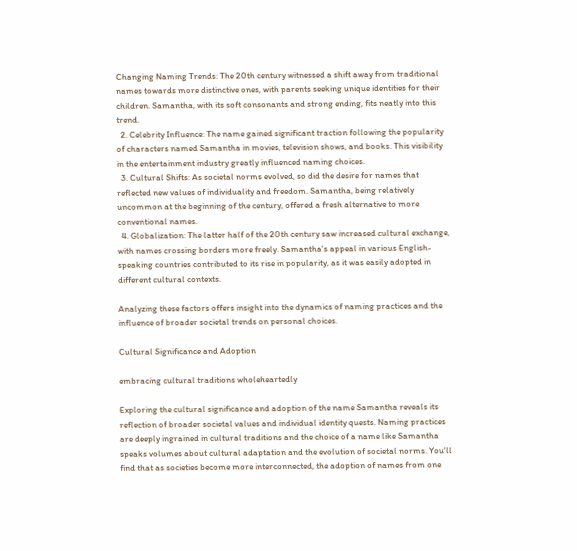Changing Naming Trends: The 20th century witnessed a shift away from traditional names towards more distinctive ones, with parents seeking unique identities for their children. Samantha, with its soft consonants and strong ending, fits neatly into this trend.
  2. Celebrity Influence: The name gained significant traction following the popularity of characters named Samantha in movies, television shows, and books. This visibility in the entertainment industry greatly influenced naming choices.
  3. Cultural Shifts: As societal norms evolved, so did the desire for names that reflected new values of individuality and freedom. Samantha, being relatively uncommon at the beginning of the century, offered a fresh alternative to more conventional names.
  4. Globalization: The latter half of the 20th century saw increased cultural exchange, with names crossing borders more freely. Samantha's appeal in various English-speaking countries contributed to its rise in popularity, as it was easily adopted in different cultural contexts.

Analyzing these factors offers insight into the dynamics of naming practices and the influence of broader societal trends on personal choices.

Cultural Significance and Adoption

embracing cultural traditions wholeheartedly

Exploring the cultural significance and adoption of the name Samantha reveals its reflection of broader societal values and individual identity quests. Naming practices are deeply ingrained in cultural traditions and the choice of a name like Samantha speaks volumes about cultural adaptation and the evolution of societal norms. You'll find that as societies become more interconnected, the adoption of names from one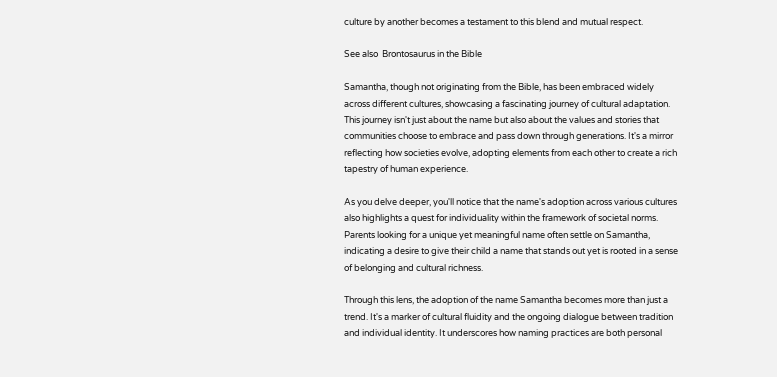culture by another becomes a testament to this blend and mutual respect.

See also  Brontosaurus in the Bible

Samantha, though not originating from the Bible, has been embraced widely across different cultures, showcasing a fascinating journey of cultural adaptation. This journey isn't just about the name but also about the values and stories that communities choose to embrace and pass down through generations. It's a mirror reflecting how societies evolve, adopting elements from each other to create a rich tapestry of human experience.

As you delve deeper, you'll notice that the name's adoption across various cultures also highlights a quest for individuality within the framework of societal norms. Parents looking for a unique yet meaningful name often settle on Samantha, indicating a desire to give their child a name that stands out yet is rooted in a sense of belonging and cultural richness.

Through this lens, the adoption of the name Samantha becomes more than just a trend. It's a marker of cultural fluidity and the ongoing dialogue between tradition and individual identity. It underscores how naming practices are both personal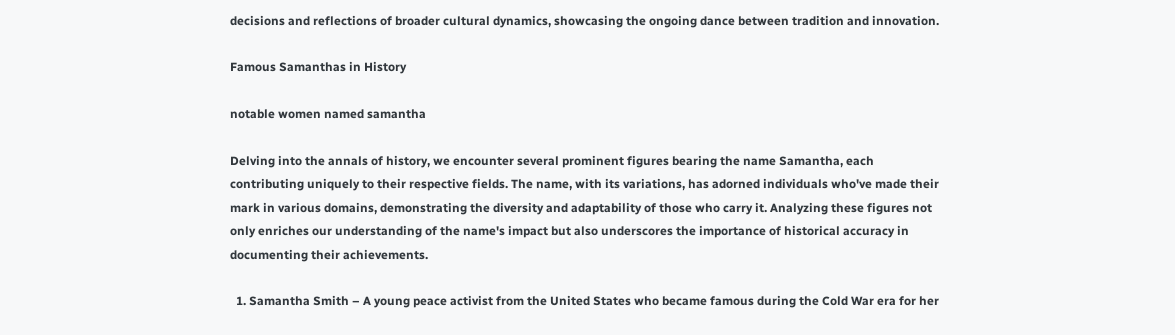decisions and reflections of broader cultural dynamics, showcasing the ongoing dance between tradition and innovation.

Famous Samanthas in History

notable women named samantha

Delving into the annals of history, we encounter several prominent figures bearing the name Samantha, each contributing uniquely to their respective fields. The name, with its variations, has adorned individuals who've made their mark in various domains, demonstrating the diversity and adaptability of those who carry it. Analyzing these figures not only enriches our understanding of the name's impact but also underscores the importance of historical accuracy in documenting their achievements.

  1. Samantha Smith – A young peace activist from the United States who became famous during the Cold War era for her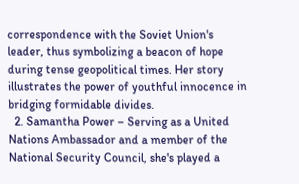correspondence with the Soviet Union's leader, thus symbolizing a beacon of hope during tense geopolitical times. Her story illustrates the power of youthful innocence in bridging formidable divides.
  2. Samantha Power – Serving as a United Nations Ambassador and a member of the National Security Council, she's played a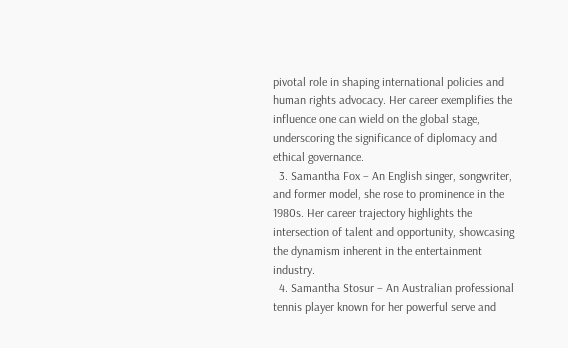pivotal role in shaping international policies and human rights advocacy. Her career exemplifies the influence one can wield on the global stage, underscoring the significance of diplomacy and ethical governance.
  3. Samantha Fox – An English singer, songwriter, and former model, she rose to prominence in the 1980s. Her career trajectory highlights the intersection of talent and opportunity, showcasing the dynamism inherent in the entertainment industry.
  4. Samantha Stosur – An Australian professional tennis player known for her powerful serve and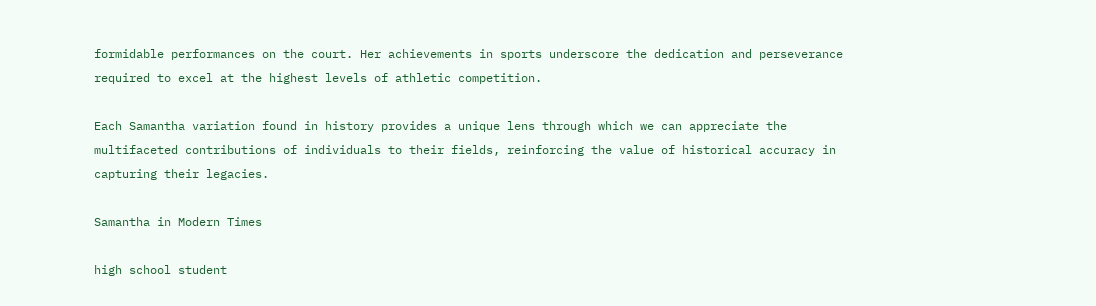formidable performances on the court. Her achievements in sports underscore the dedication and perseverance required to excel at the highest levels of athletic competition.

Each Samantha variation found in history provides a unique lens through which we can appreciate the multifaceted contributions of individuals to their fields, reinforcing the value of historical accuracy in capturing their legacies.

Samantha in Modern Times

high school student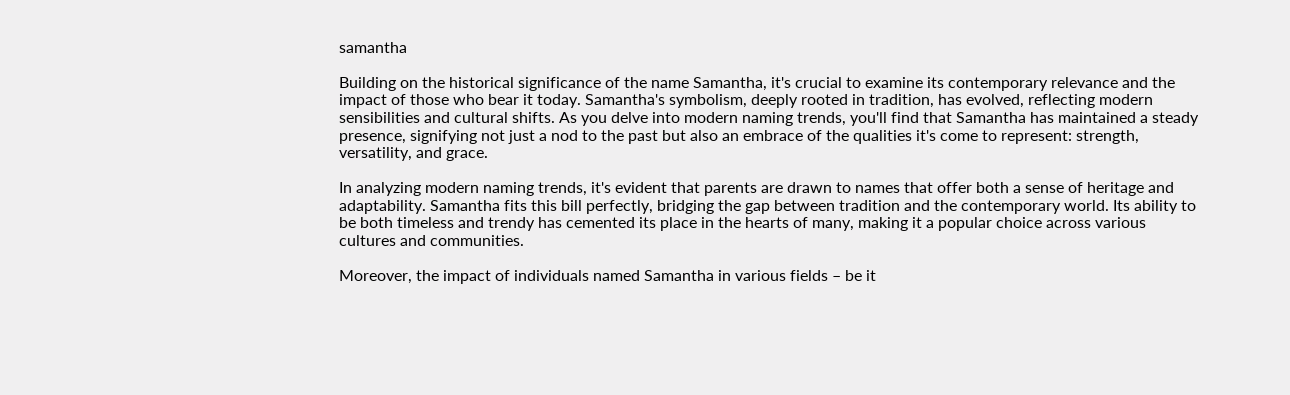samantha

Building on the historical significance of the name Samantha, it's crucial to examine its contemporary relevance and the impact of those who bear it today. Samantha's symbolism, deeply rooted in tradition, has evolved, reflecting modern sensibilities and cultural shifts. As you delve into modern naming trends, you'll find that Samantha has maintained a steady presence, signifying not just a nod to the past but also an embrace of the qualities it's come to represent: strength, versatility, and grace.

In analyzing modern naming trends, it's evident that parents are drawn to names that offer both a sense of heritage and adaptability. Samantha fits this bill perfectly, bridging the gap between tradition and the contemporary world. Its ability to be both timeless and trendy has cemented its place in the hearts of many, making it a popular choice across various cultures and communities.

Moreover, the impact of individuals named Samantha in various fields – be it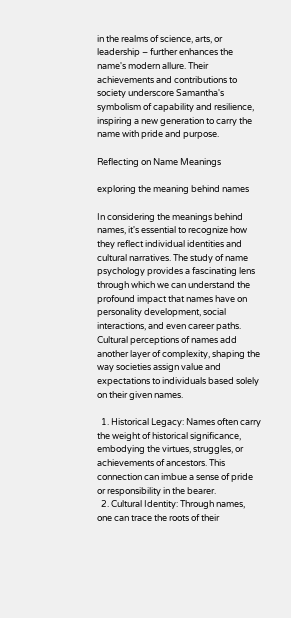in the realms of science, arts, or leadership – further enhances the name's modern allure. Their achievements and contributions to society underscore Samantha's symbolism of capability and resilience, inspiring a new generation to carry the name with pride and purpose.

Reflecting on Name Meanings

exploring the meaning behind names

In considering the meanings behind names, it's essential to recognize how they reflect individual identities and cultural narratives. The study of name psychology provides a fascinating lens through which we can understand the profound impact that names have on personality development, social interactions, and even career paths. Cultural perceptions of names add another layer of complexity, shaping the way societies assign value and expectations to individuals based solely on their given names.

  1. Historical Legacy: Names often carry the weight of historical significance, embodying the virtues, struggles, or achievements of ancestors. This connection can imbue a sense of pride or responsibility in the bearer.
  2. Cultural Identity: Through names, one can trace the roots of their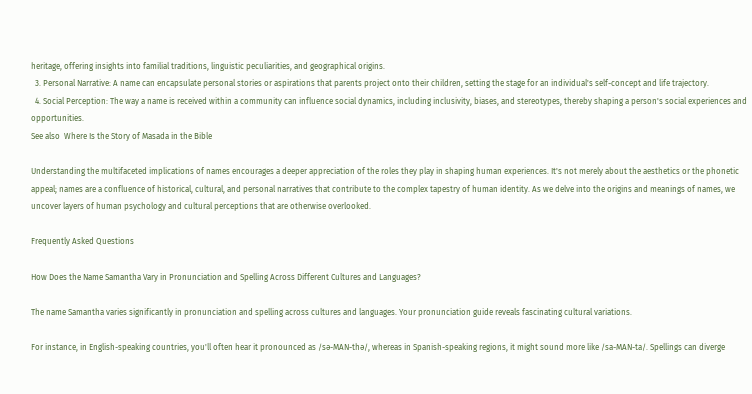heritage, offering insights into familial traditions, linguistic peculiarities, and geographical origins.
  3. Personal Narrative: A name can encapsulate personal stories or aspirations that parents project onto their children, setting the stage for an individual's self-concept and life trajectory.
  4. Social Perception: The way a name is received within a community can influence social dynamics, including inclusivity, biases, and stereotypes, thereby shaping a person's social experiences and opportunities.
See also  Where Is the Story of Masada in the Bible

Understanding the multifaceted implications of names encourages a deeper appreciation of the roles they play in shaping human experiences. It's not merely about the aesthetics or the phonetic appeal; names are a confluence of historical, cultural, and personal narratives that contribute to the complex tapestry of human identity. As we delve into the origins and meanings of names, we uncover layers of human psychology and cultural perceptions that are otherwise overlooked.

Frequently Asked Questions

How Does the Name Samantha Vary in Pronunciation and Spelling Across Different Cultures and Languages?

The name Samantha varies significantly in pronunciation and spelling across cultures and languages. Your pronunciation guide reveals fascinating cultural variations.

For instance, in English-speaking countries, you'll often hear it pronounced as /sə-MAN-thə/, whereas in Spanish-speaking regions, it might sound more like /sa-MAN-ta/. Spellings can diverge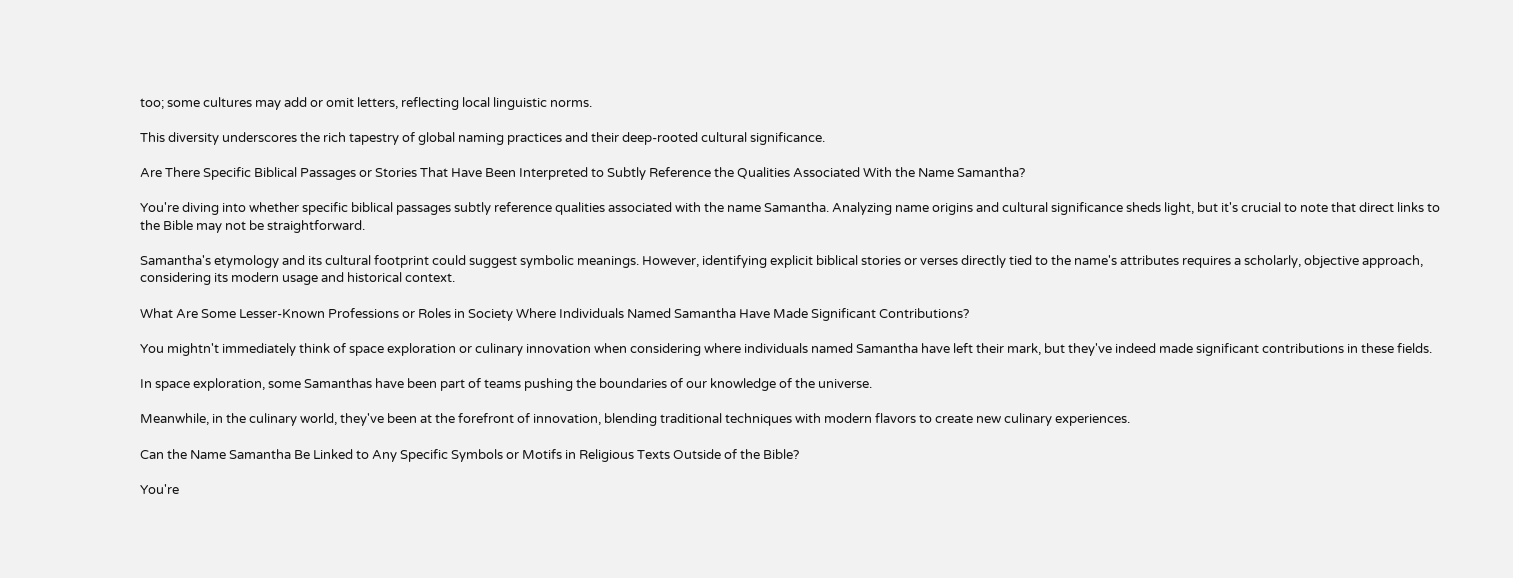too; some cultures may add or omit letters, reflecting local linguistic norms.

This diversity underscores the rich tapestry of global naming practices and their deep-rooted cultural significance.

Are There Specific Biblical Passages or Stories That Have Been Interpreted to Subtly Reference the Qualities Associated With the Name Samantha?

You're diving into whether specific biblical passages subtly reference qualities associated with the name Samantha. Analyzing name origins and cultural significance sheds light, but it's crucial to note that direct links to the Bible may not be straightforward.

Samantha's etymology and its cultural footprint could suggest symbolic meanings. However, identifying explicit biblical stories or verses directly tied to the name's attributes requires a scholarly, objective approach, considering its modern usage and historical context.

What Are Some Lesser-Known Professions or Roles in Society Where Individuals Named Samantha Have Made Significant Contributions?

You mightn't immediately think of space exploration or culinary innovation when considering where individuals named Samantha have left their mark, but they've indeed made significant contributions in these fields.

In space exploration, some Samanthas have been part of teams pushing the boundaries of our knowledge of the universe.

Meanwhile, in the culinary world, they've been at the forefront of innovation, blending traditional techniques with modern flavors to create new culinary experiences.

Can the Name Samantha Be Linked to Any Specific Symbols or Motifs in Religious Texts Outside of the Bible?

You're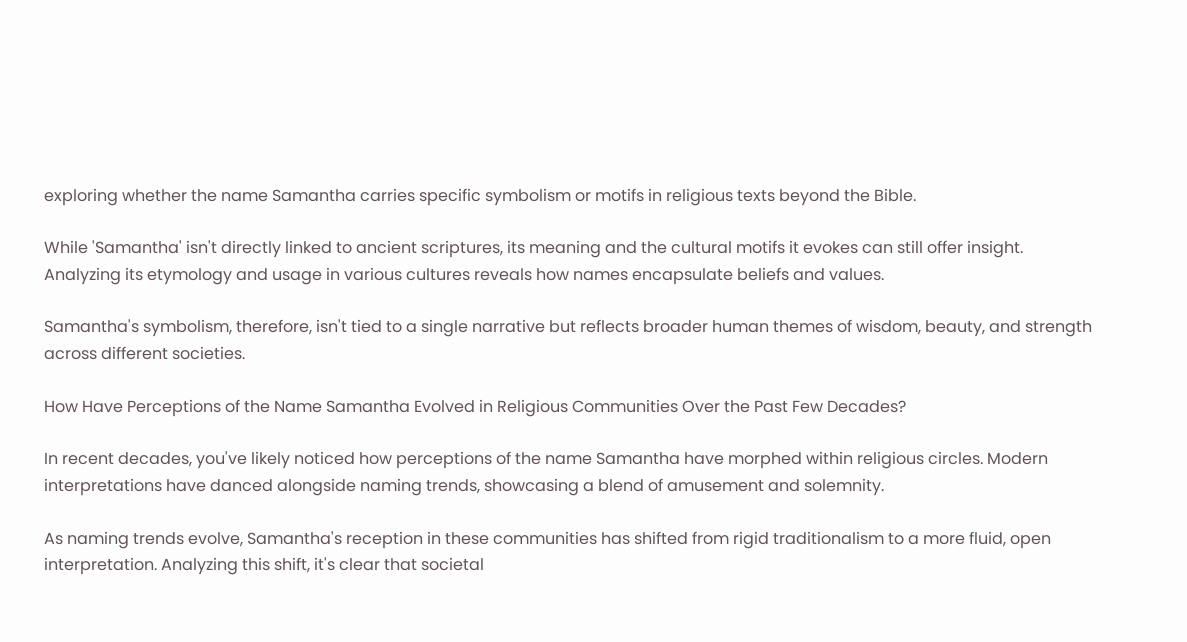exploring whether the name Samantha carries specific symbolism or motifs in religious texts beyond the Bible.

While 'Samantha' isn't directly linked to ancient scriptures, its meaning and the cultural motifs it evokes can still offer insight. Analyzing its etymology and usage in various cultures reveals how names encapsulate beliefs and values.

Samantha's symbolism, therefore, isn't tied to a single narrative but reflects broader human themes of wisdom, beauty, and strength across different societies.

How Have Perceptions of the Name Samantha Evolved in Religious Communities Over the Past Few Decades?

In recent decades, you've likely noticed how perceptions of the name Samantha have morphed within religious circles. Modern interpretations have danced alongside naming trends, showcasing a blend of amusement and solemnity.

As naming trends evolve, Samantha's reception in these communities has shifted from rigid traditionalism to a more fluid, open interpretation. Analyzing this shift, it's clear that societal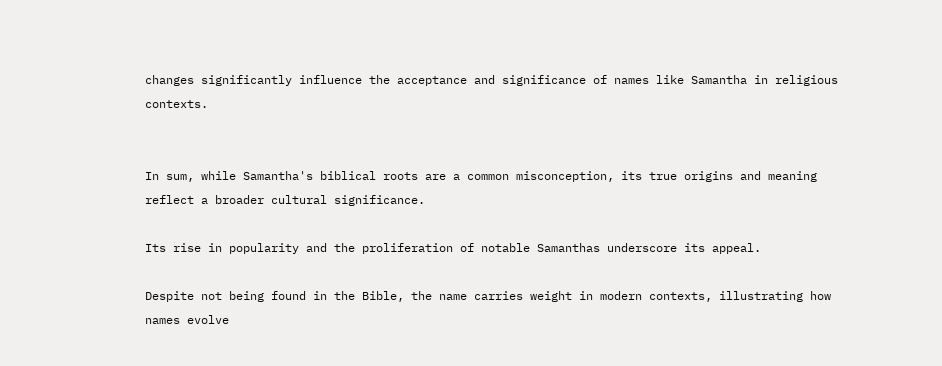changes significantly influence the acceptance and significance of names like Samantha in religious contexts.


In sum, while Samantha's biblical roots are a common misconception, its true origins and meaning reflect a broader cultural significance.

Its rise in popularity and the proliferation of notable Samanthas underscore its appeal.

Despite not being found in the Bible, the name carries weight in modern contexts, illustrating how names evolve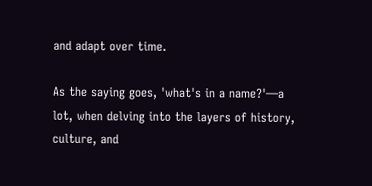and adapt over time.

As the saying goes, 'what's in a name?'—a lot, when delving into the layers of history, culture, and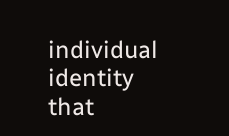individual identity that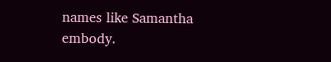names like Samantha embody.